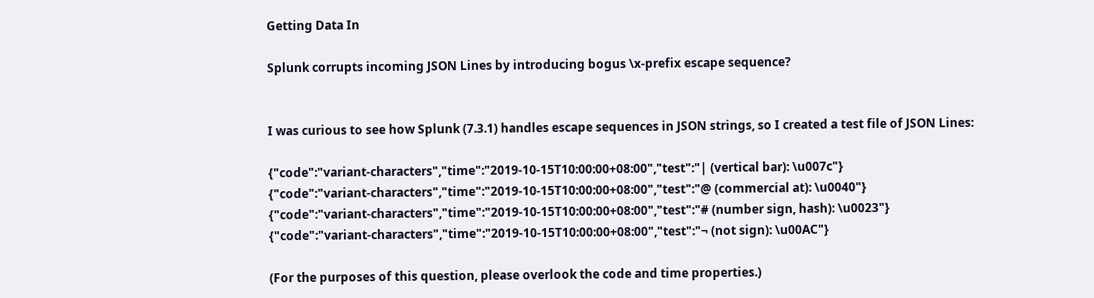Getting Data In

Splunk corrupts incoming JSON Lines by introducing bogus \x-prefix escape sequence?


I was curious to see how Splunk (7.3.1) handles escape sequences in JSON strings, so I created a test file of JSON Lines:

{"code":"variant-characters","time":"2019-10-15T10:00:00+08:00","test":"| (vertical bar): \u007c"}
{"code":"variant-characters","time":"2019-10-15T10:00:00+08:00","test":"@ (commercial at): \u0040"}
{"code":"variant-characters","time":"2019-10-15T10:00:00+08:00","test":"# (number sign, hash): \u0023"}
{"code":"variant-characters","time":"2019-10-15T10:00:00+08:00","test":"¬ (not sign): \u00AC"}

(For the purposes of this question, please overlook the code and time properties.)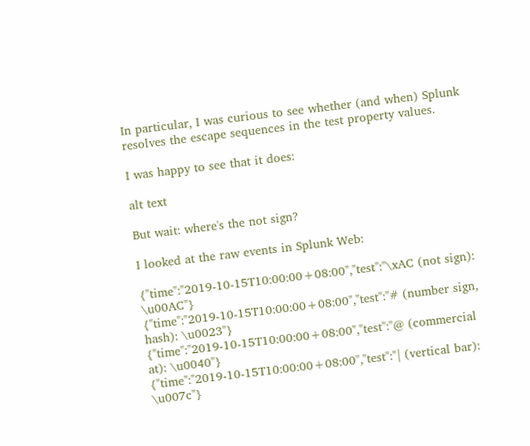In particular, I was curious to see whether (and when) Splunk resolves the escape sequences in the test property values.

I was happy to see that it does:

alt text

But wait: where's the not sign?

I looked at the raw events in Splunk Web:

{"time":"2019-10-15T10:00:00+08:00","test":"\xAC (not sign): \u00AC"}
{"time":"2019-10-15T10:00:00+08:00","test":"# (number sign, hash): \u0023"}
{"time":"2019-10-15T10:00:00+08:00","test":"@ (commercial at): \u0040"}
{"time":"2019-10-15T10:00:00+08:00","test":"| (vertical bar): \u007c"}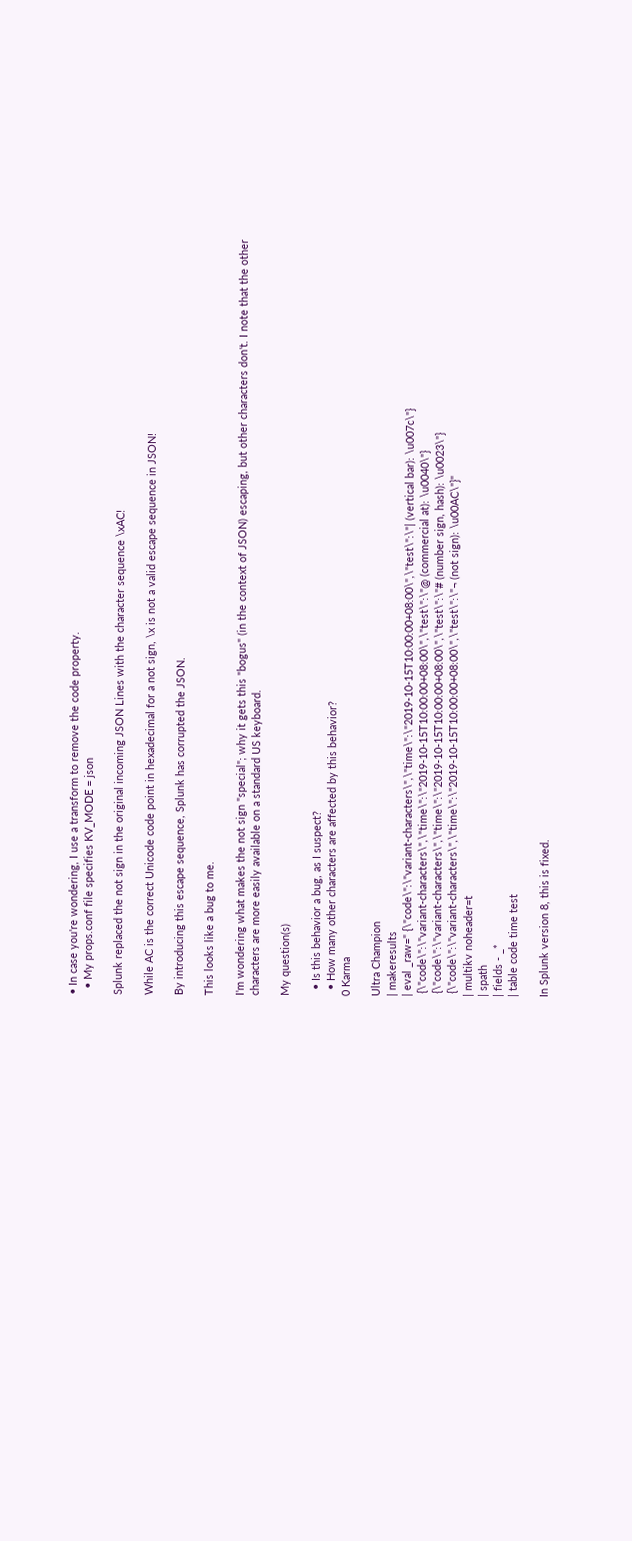• In case you're wondering, I use a transform to remove the code property.
  • My props.conf file specifies KV_MODE = json

Splunk replaced the not sign in the original incoming JSON Lines with the character sequence \xAC!

While AC is the correct Unicode code point in hexadecimal for a not sign, \x is not a valid escape sequence in JSON!

By introducing this escape sequence, Splunk has corrupted the JSON.

This looks like a bug to me.

I'm wondering what makes the not sign "special"; why it gets this "bogus" (in the context of JSON) escaping, but other characters don't. I note that the other characters are more easily available on a standard US keyboard.

My question(s)

  • Is this behavior a bug, as I suspect?
  • How many other characters are affected by this behavior?
0 Karma

Ultra Champion
| makeresults
| eval _raw=" {\"code\":\"variant-characters\",\"time\":\"2019-10-15T10:00:00+08:00\",\"test\":\"| (vertical bar): \u007c\"}
 {\"code\":\"variant-characters\",\"time\":\"2019-10-15T10:00:00+08:00\",\"test\":\"@ (commercial at): \u0040\"}
 {\"code\":\"variant-characters\",\"time\":\"2019-10-15T10:00:00+08:00\",\"test\":\"# (number sign, hash): \u0023\"}
 {\"code\":\"variant-characters\",\"time\":\"2019-10-15T10:00:00+08:00\",\"test\":\"¬ (not sign): \u00AC\"}"
| multikv noheader=t
| spath
| fields - _*
| table code time test

In Splunk version 8, this is fixed.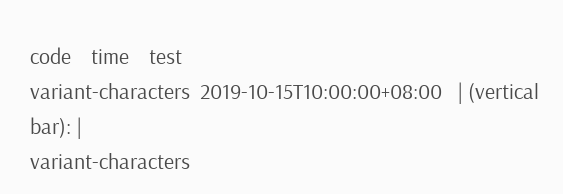code    time    test
variant-characters  2019-10-15T10:00:00+08:00   | (vertical bar): |
variant-characters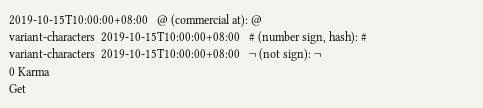2019-10-15T10:00:00+08:00   @ (commercial at): @
variant-characters  2019-10-15T10:00:00+08:00   # (number sign, hash): #
variant-characters  2019-10-15T10:00:00+08:00   ¬ (not sign): ¬
0 Karma
Get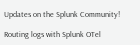Updates on the Splunk Community!

Routing logs with Splunk OTel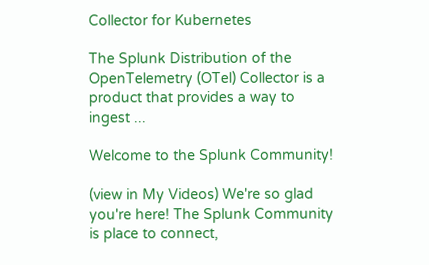Collector for Kubernetes

The Splunk Distribution of the OpenTelemetry (OTel) Collector is a product that provides a way to ingest ...

Welcome to the Splunk Community!

(view in My Videos) We're so glad you're here! The Splunk Community is place to connect,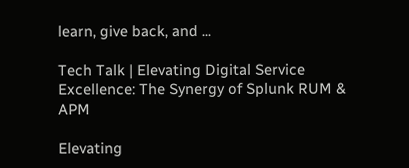learn, give back, and ...

Tech Talk | Elevating Digital Service Excellence: The Synergy of Splunk RUM & APM

Elevating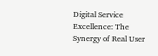Digital Service Excellence: The Synergy of Real User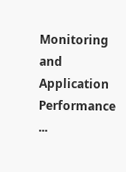Monitoring and Application Performance ...